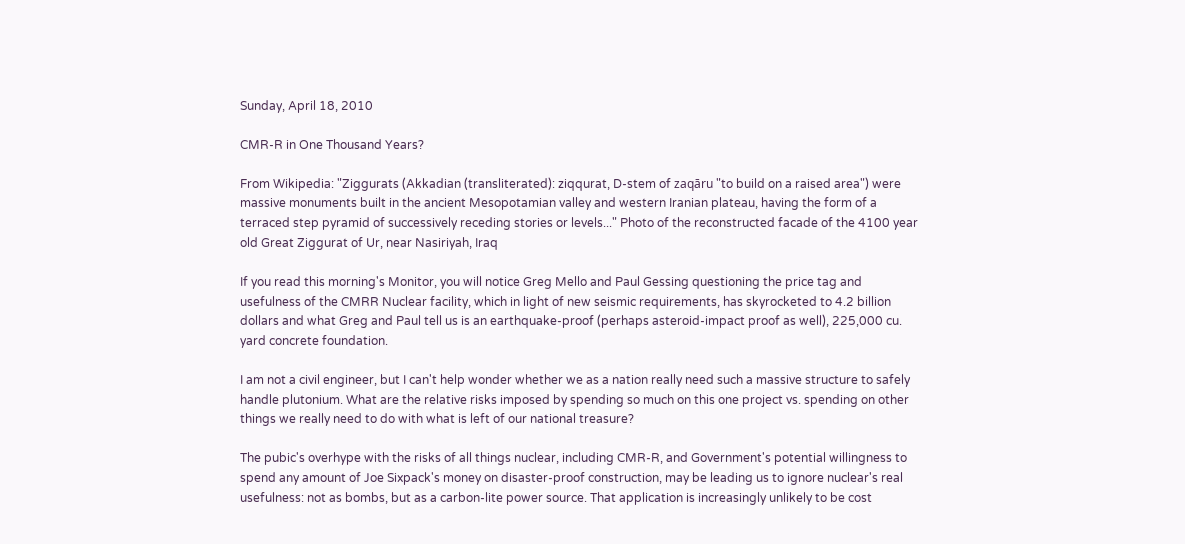Sunday, April 18, 2010

CMR-R in One Thousand Years?

From Wikipedia: "Ziggurats (Akkadian (transliterated): ziqqurat, D-stem of zaqāru "to build on a raised area") were massive monuments built in the ancient Mesopotamian valley and western Iranian plateau, having the form of a terraced step pyramid of successively receding stories or levels..." Photo of the reconstructed facade of the 4100 year old Great Ziggurat of Ur, near Nasiriyah, Iraq

If you read this morning's Monitor, you will notice Greg Mello and Paul Gessing questioning the price tag and usefulness of the CMRR Nuclear facility, which in light of new seismic requirements, has skyrocketed to 4.2 billion dollars and what Greg and Paul tell us is an earthquake-proof (perhaps asteroid-impact proof as well), 225,000 cu. yard concrete foundation.

I am not a civil engineer, but I can't help wonder whether we as a nation really need such a massive structure to safely handle plutonium. What are the relative risks imposed by spending so much on this one project vs. spending on other things we really need to do with what is left of our national treasure?

The pubic's overhype with the risks of all things nuclear, including CMR-R, and Government's potential willingness to spend any amount of Joe Sixpack's money on disaster-proof construction, may be leading us to ignore nuclear's real usefulness: not as bombs, but as a carbon-lite power source. That application is increasingly unlikely to be cost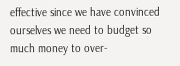effective since we have convinced ourselves we need to budget so much money to over-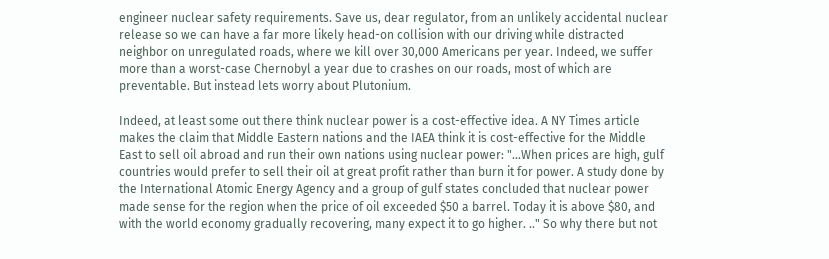engineer nuclear safety requirements. Save us, dear regulator, from an unlikely accidental nuclear release so we can have a far more likely head-on collision with our driving while distracted neighbor on unregulated roads, where we kill over 30,000 Americans per year. Indeed, we suffer more than a worst-case Chernobyl a year due to crashes on our roads, most of which are preventable. But instead lets worry about Plutonium.

Indeed, at least some out there think nuclear power is a cost-effective idea. A NY Times article makes the claim that Middle Eastern nations and the IAEA think it is cost-effective for the Middle East to sell oil abroad and run their own nations using nuclear power: "...When prices are high, gulf countries would prefer to sell their oil at great profit rather than burn it for power. A study done by the International Atomic Energy Agency and a group of gulf states concluded that nuclear power made sense for the region when the price of oil exceeded $50 a barrel. Today it is above $80, and with the world economy gradually recovering, many expect it to go higher. .." So why there but not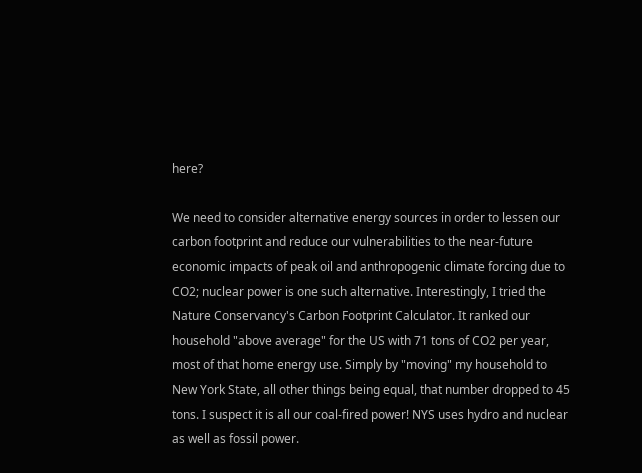here?

We need to consider alternative energy sources in order to lessen our carbon footprint and reduce our vulnerabilities to the near-future economic impacts of peak oil and anthropogenic climate forcing due to CO2; nuclear power is one such alternative. Interestingly, I tried the Nature Conservancy's Carbon Footprint Calculator. It ranked our household "above average" for the US with 71 tons of CO2 per year, most of that home energy use. Simply by "moving" my household to New York State, all other things being equal, that number dropped to 45 tons. I suspect it is all our coal-fired power! NYS uses hydro and nuclear as well as fossil power.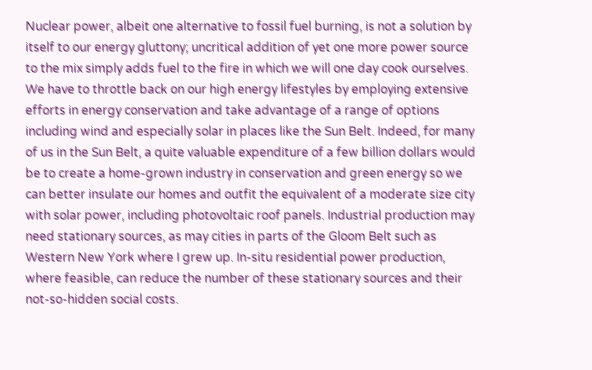Nuclear power, albeit one alternative to fossil fuel burning, is not a solution by itself to our energy gluttony; uncritical addition of yet one more power source to the mix simply adds fuel to the fire in which we will one day cook ourselves. We have to throttle back on our high energy lifestyles by employing extensive efforts in energy conservation and take advantage of a range of options including wind and especially solar in places like the Sun Belt. Indeed, for many of us in the Sun Belt, a quite valuable expenditure of a few billion dollars would be to create a home-grown industry in conservation and green energy so we can better insulate our homes and outfit the equivalent of a moderate size city with solar power, including photovoltaic roof panels. Industrial production may need stationary sources, as may cities in parts of the Gloom Belt such as Western New York where I grew up. In-situ residential power production, where feasible, can reduce the number of these stationary sources and their not-so-hidden social costs.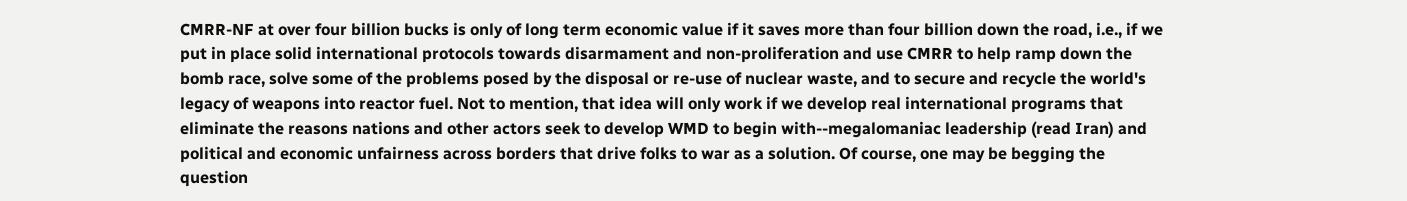CMRR-NF at over four billion bucks is only of long term economic value if it saves more than four billion down the road, i.e., if we put in place solid international protocols towards disarmament and non-proliferation and use CMRR to help ramp down the bomb race, solve some of the problems posed by the disposal or re-use of nuclear waste, and to secure and recycle the world's legacy of weapons into reactor fuel. Not to mention, that idea will only work if we develop real international programs that eliminate the reasons nations and other actors seek to develop WMD to begin with--megalomaniac leadership (read Iran) and political and economic unfairness across borders that drive folks to war as a solution. Of course, one may be begging the question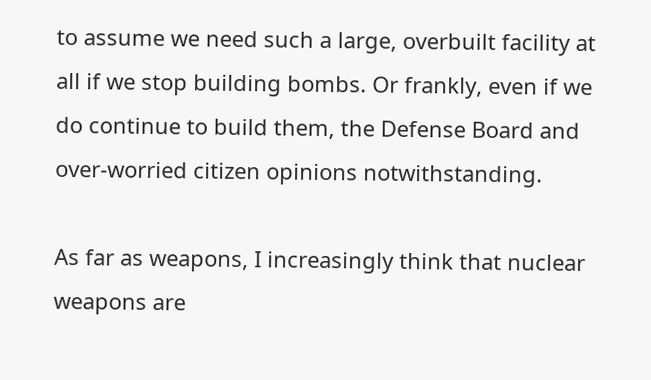to assume we need such a large, overbuilt facility at all if we stop building bombs. Or frankly, even if we do continue to build them, the Defense Board and over-worried citizen opinions notwithstanding.

As far as weapons, I increasingly think that nuclear weapons are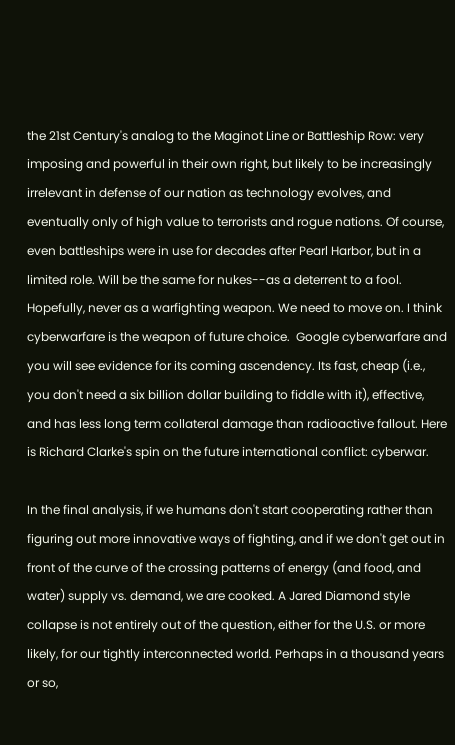the 21st Century's analog to the Maginot Line or Battleship Row: very imposing and powerful in their own right, but likely to be increasingly irrelevant in defense of our nation as technology evolves, and eventually only of high value to terrorists and rogue nations. Of course, even battleships were in use for decades after Pearl Harbor, but in a limited role. Will be the same for nukes--as a deterrent to a fool. Hopefully, never as a warfighting weapon. We need to move on. I think cyberwarfare is the weapon of future choice.  Google cyberwarfare and you will see evidence for its coming ascendency. Its fast, cheap (i.e., you don't need a six billion dollar building to fiddle with it), effective, and has less long term collateral damage than radioactive fallout. Here is Richard Clarke's spin on the future international conflict: cyberwar.

In the final analysis, if we humans don't start cooperating rather than figuring out more innovative ways of fighting, and if we don't get out in front of the curve of the crossing patterns of energy (and food, and water) supply vs. demand, we are cooked. A Jared Diamond style collapse is not entirely out of the question, either for the U.S. or more likely, for our tightly interconnected world. Perhaps in a thousand years or so,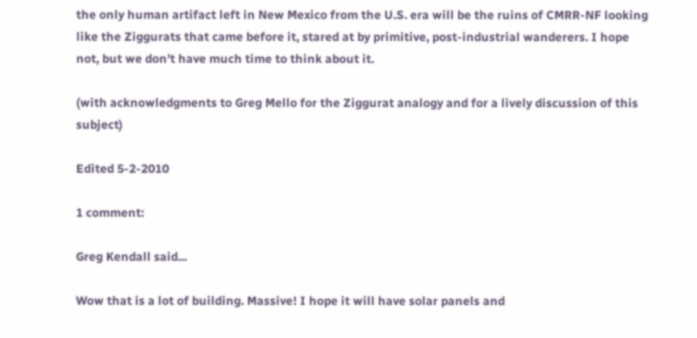the only human artifact left in New Mexico from the U.S. era will be the ruins of CMRR-NF looking like the Ziggurats that came before it, stared at by primitive, post-industrial wanderers. I hope not, but we don't have much time to think about it.

(with acknowledgments to Greg Mello for the Ziggurat analogy and for a lively discussion of this subject)

Edited 5-2-2010

1 comment:

Greg Kendall said...

Wow that is a lot of building. Massive! I hope it will have solar panels and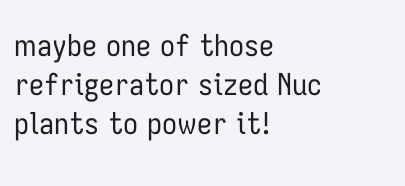maybe one of those refrigerator sized Nuc plants to power it!